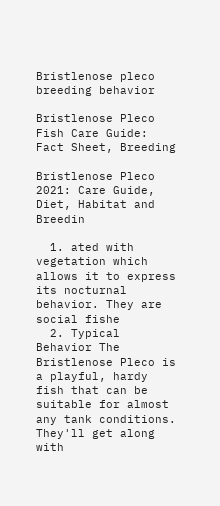Bristlenose pleco breeding behavior

Bristlenose Pleco Fish Care Guide: Fact Sheet, Breeding

Bristlenose Pleco 2021: Care Guide, Diet, Habitat and Breedin

  1. ated with vegetation which allows it to express its nocturnal behavior. They are social fishe
  2. Typical Behavior The Bristlenose Pleco is a playful, hardy fish that can be suitable for almost any tank conditions. They'll get along with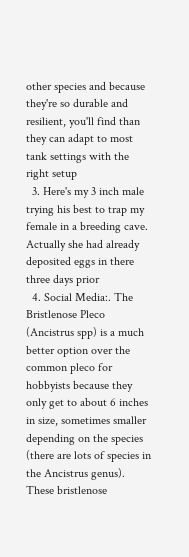other species and because they're so durable and resilient, you'll find than they can adapt to most tank settings with the right setup
  3. Here's my 3 inch male trying his best to trap my female in a breeding cave. Actually she had already deposited eggs in there three days prior
  4. Social Media:. The Bristlenose Pleco (Ancistrus spp) is a much better option over the common pleco for hobbyists because they only get to about 6 inches in size, sometimes smaller depending on the species (there are lots of species in the Ancistrus genus). These bristlenose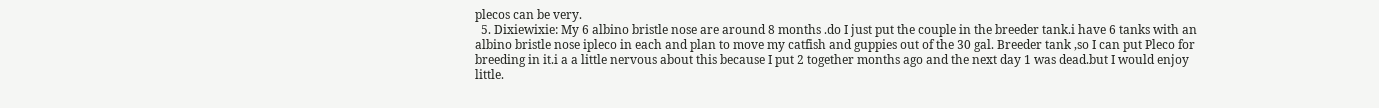plecos can be very.
  5. Dixiewixie: My 6 albino bristle nose are around 8 months .do I just put the couple in the breeder tank.i have 6 tanks with an albino bristle nose ipleco in each and plan to move my catfish and guppies out of the 30 gal. Breeder tank ,so I can put Pleco for breeding in it.i a a little nervous about this because I put 2 together months ago and the next day 1 was dead.but I would enjoy little.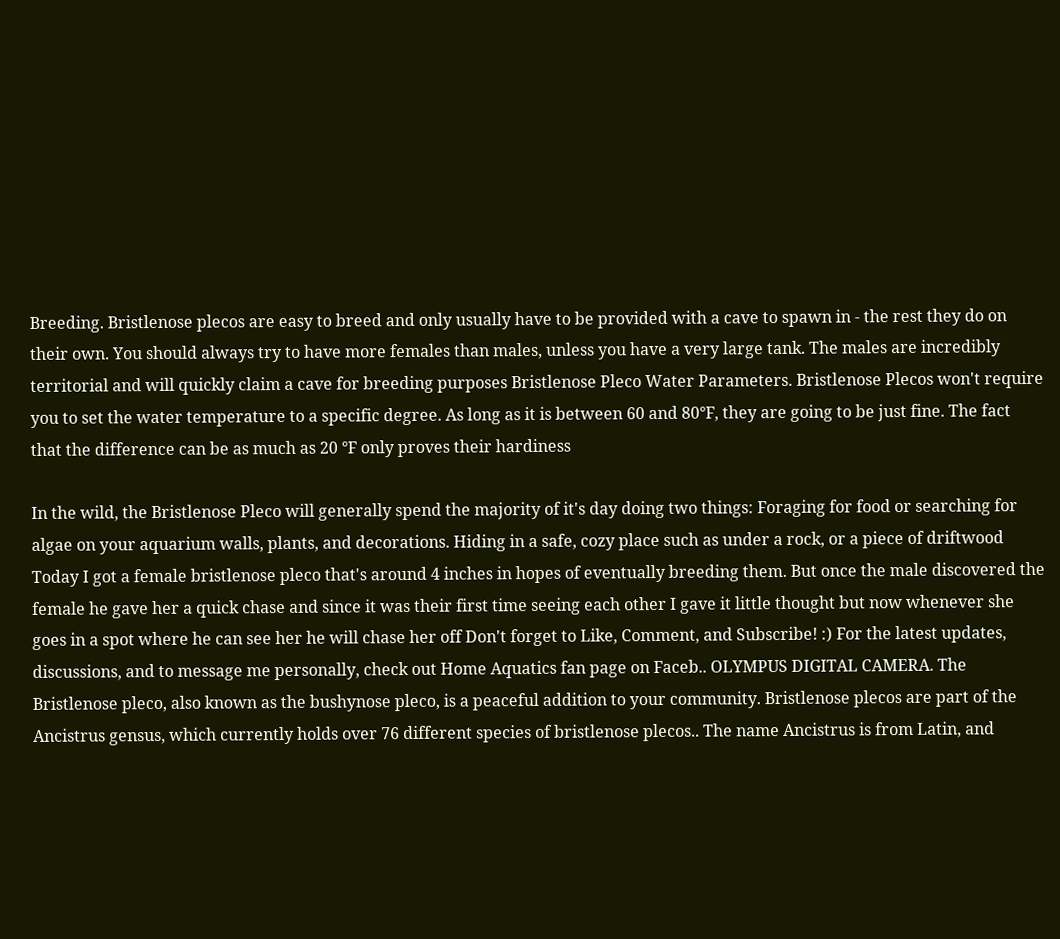Breeding. Bristlenose plecos are easy to breed and only usually have to be provided with a cave to spawn in - the rest they do on their own. You should always try to have more females than males, unless you have a very large tank. The males are incredibly territorial and will quickly claim a cave for breeding purposes Bristlenose Pleco Water Parameters. Bristlenose Plecos won't require you to set the water temperature to a specific degree. As long as it is between 60 and 80°F, they are going to be just fine. The fact that the difference can be as much as 20 °F only proves their hardiness

In the wild, the Bristlenose Pleco will generally spend the majority of it's day doing two things: Foraging for food or searching for algae on your aquarium walls, plants, and decorations. Hiding in a safe, cozy place such as under a rock, or a piece of driftwood Today I got a female bristlenose pleco that's around 4 inches in hopes of eventually breeding them. But once the male discovered the female he gave her a quick chase and since it was their first time seeing each other I gave it little thought but now whenever she goes in a spot where he can see her he will chase her off Don't forget to Like, Comment, and Subscribe! :) For the latest updates, discussions, and to message me personally, check out Home Aquatics fan page on Faceb.. OLYMPUS DIGITAL CAMERA. The Bristlenose pleco, also known as the bushynose pleco, is a peaceful addition to your community. Bristlenose plecos are part of the Ancistrus gensus, which currently holds over 76 different species of bristlenose plecos.. The name Ancistrus is from Latin, and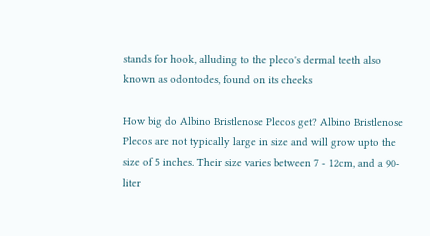stands for hook, alluding to the pleco's dermal teeth also known as odontodes, found on its cheeks

How big do Albino Bristlenose Plecos get? Albino Bristlenose Plecos are not typically large in size and will grow upto the size of 5 inches. Their size varies between 7 - 12cm, and a 90-liter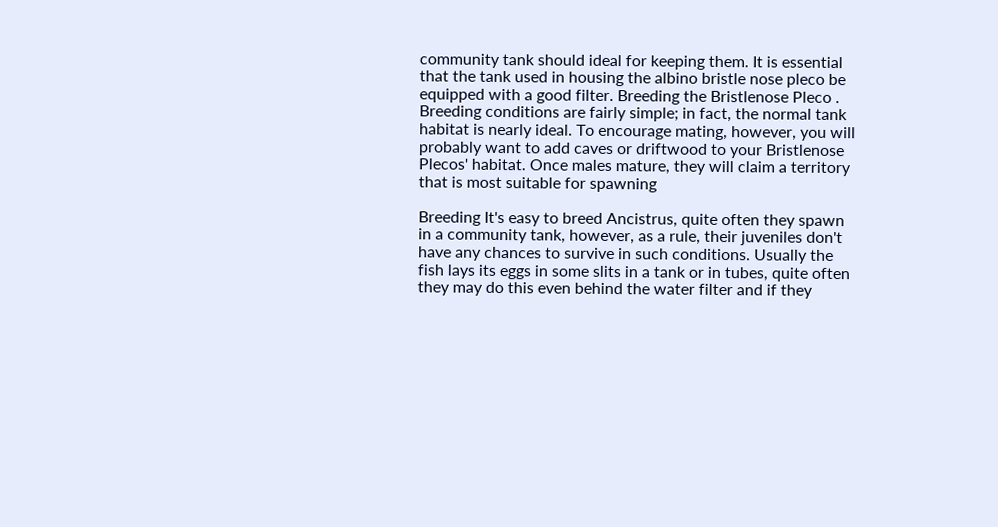community tank should ideal for keeping them. It is essential that the tank used in housing the albino bristle nose pleco be equipped with a good filter. Breeding the Bristlenose Pleco . Breeding conditions are fairly simple; in fact, the normal tank habitat is nearly ideal. To encourage mating, however, you will probably want to add caves or driftwood to your Bristlenose Plecos' habitat. Once males mature, they will claim a territory that is most suitable for spawning

Breeding It's easy to breed Ancistrus, quite often they spawn in a community tank, however, as a rule, their juveniles don't have any chances to survive in such conditions. Usually the fish lays its eggs in some slits in a tank or in tubes, quite often they may do this even behind the water filter and if they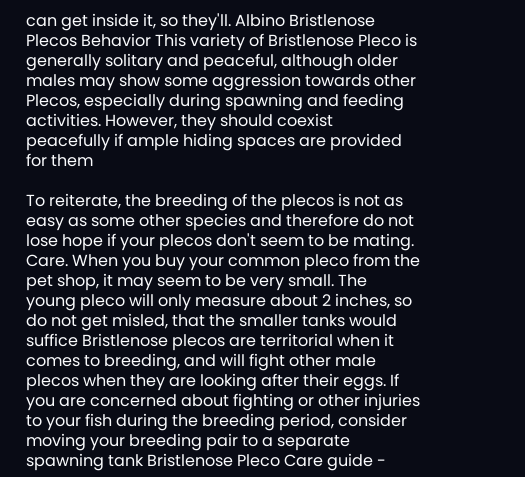can get inside it, so they'll. Albino Bristlenose Plecos Behavior This variety of Bristlenose Pleco is generally solitary and peaceful, although older males may show some aggression towards other Plecos, especially during spawning and feeding activities. However, they should coexist peacefully if ample hiding spaces are provided for them

To reiterate, the breeding of the plecos is not as easy as some other species and therefore do not lose hope if your plecos don't seem to be mating. Care. When you buy your common pleco from the pet shop, it may seem to be very small. The young pleco will only measure about 2 inches, so do not get misled, that the smaller tanks would suffice Bristlenose plecos are territorial when it comes to breeding, and will fight other male plecos when they are looking after their eggs. If you are concerned about fighting or other injuries to your fish during the breeding period, consider moving your breeding pair to a separate spawning tank Bristlenose Pleco Care guide -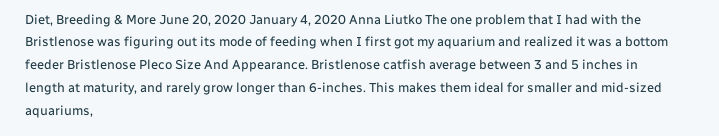Diet, Breeding & More June 20, 2020 January 4, 2020 Anna Liutko The one problem that I had with the Bristlenose was figuring out its mode of feeding when I first got my aquarium and realized it was a bottom feeder Bristlenose Pleco Size And Appearance. Bristlenose catfish average between 3 and 5 inches in length at maturity, and rarely grow longer than 6-inches. This makes them ideal for smaller and mid-sized aquariums,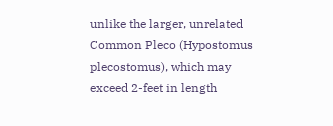unlike the larger, unrelated Common Pleco (Hypostomus plecostomus), which may exceed 2-feet in length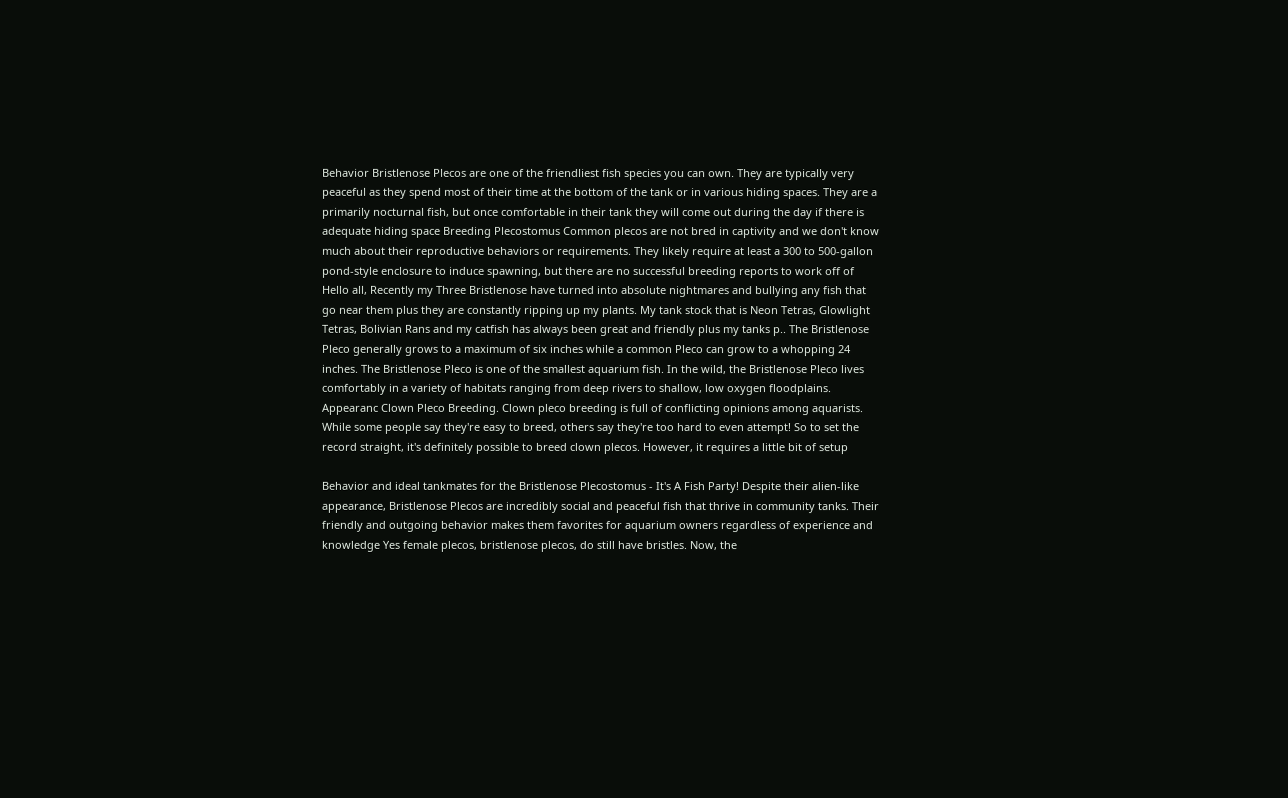Behavior Bristlenose Plecos are one of the friendliest fish species you can own. They are typically very peaceful as they spend most of their time at the bottom of the tank or in various hiding spaces. They are a primarily nocturnal fish, but once comfortable in their tank they will come out during the day if there is adequate hiding space Breeding Plecostomus Common plecos are not bred in captivity and we don't know much about their reproductive behaviors or requirements. They likely require at least a 300 to 500-gallon pond-style enclosure to induce spawning, but there are no successful breeding reports to work off of Hello all, Recently my Three Bristlenose have turned into absolute nightmares and bullying any fish that go near them plus they are constantly ripping up my plants. My tank stock that is Neon Tetras, Glowlight Tetras, Bolivian Rans and my catfish has always been great and friendly plus my tanks p.. The Bristlenose Pleco generally grows to a maximum of six inches while a common Pleco can grow to a whopping 24 inches. The Bristlenose Pleco is one of the smallest aquarium fish. In the wild, the Bristlenose Pleco lives comfortably in a variety of habitats ranging from deep rivers to shallow, low oxygen floodplains. Appearanc Clown Pleco Breeding. Clown pleco breeding is full of conflicting opinions among aquarists. While some people say they're easy to breed, others say they're too hard to even attempt! So to set the record straight, it's definitely possible to breed clown plecos. However, it requires a little bit of setup

Behavior and ideal tankmates for the Bristlenose Plecostomus - It's A Fish Party! Despite their alien-like appearance, Bristlenose Plecos are incredibly social and peaceful fish that thrive in community tanks. Their friendly and outgoing behavior makes them favorites for aquarium owners regardless of experience and knowledge Yes female plecos, bristlenose plecos, do still have bristles. Now, the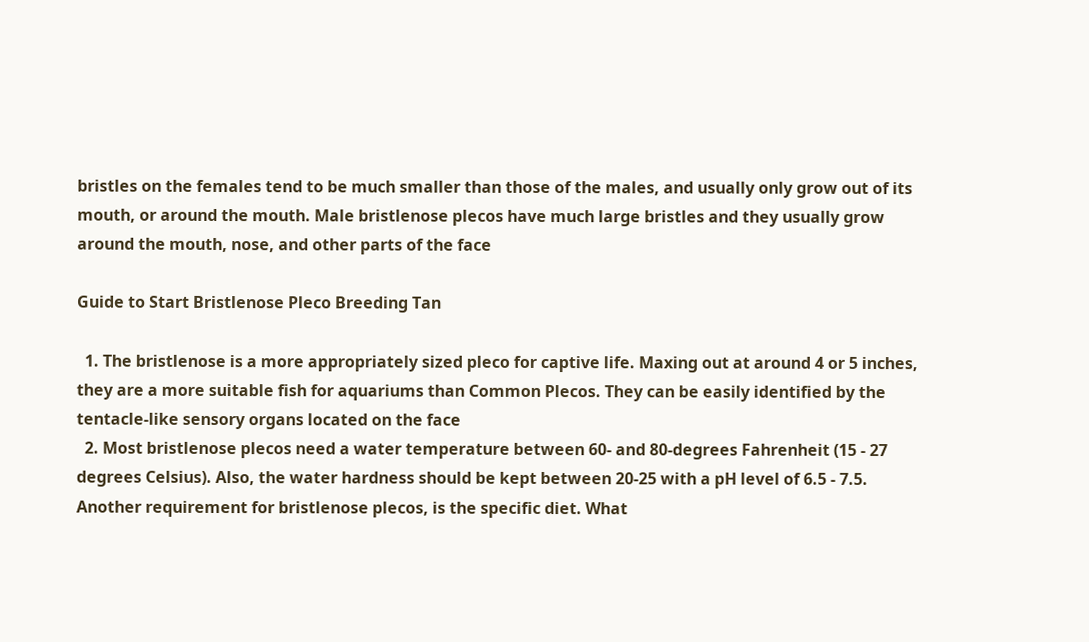bristles on the females tend to be much smaller than those of the males, and usually only grow out of its mouth, or around the mouth. Male bristlenose plecos have much large bristles and they usually grow around the mouth, nose, and other parts of the face

Guide to Start Bristlenose Pleco Breeding Tan

  1. The bristlenose is a more appropriately sized pleco for captive life. Maxing out at around 4 or 5 inches, they are a more suitable fish for aquariums than Common Plecos. They can be easily identified by the tentacle-like sensory organs located on the face
  2. Most bristlenose plecos need a water temperature between 60- and 80-degrees Fahrenheit (15 - 27 degrees Celsius). Also, the water hardness should be kept between 20-25 with a pH level of 6.5 - 7.5. Another requirement for bristlenose plecos, is the specific diet. What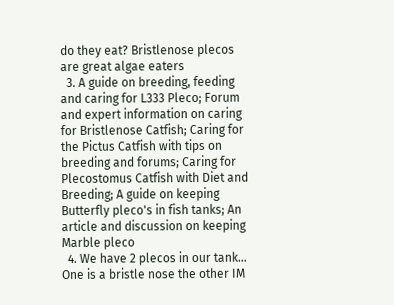do they eat? Bristlenose plecos are great algae eaters
  3. A guide on breeding, feeding and caring for L333 Pleco; Forum and expert information on caring for Bristlenose Catfish; Caring for the Pictus Catfish with tips on breeding and forums; Caring for Plecostomus Catfish with Diet and Breeding; A guide on keeping Butterfly pleco's in fish tanks; An article and discussion on keeping Marble pleco
  4. We have 2 plecos in our tank... One is a bristle nose the other IM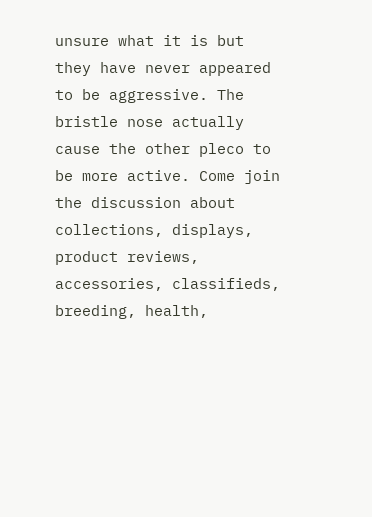unsure what it is but they have never appeared to be aggressive. The bristle nose actually cause the other pleco to be more active. Come join the discussion about collections, displays, product reviews, accessories, classifieds, breeding, health,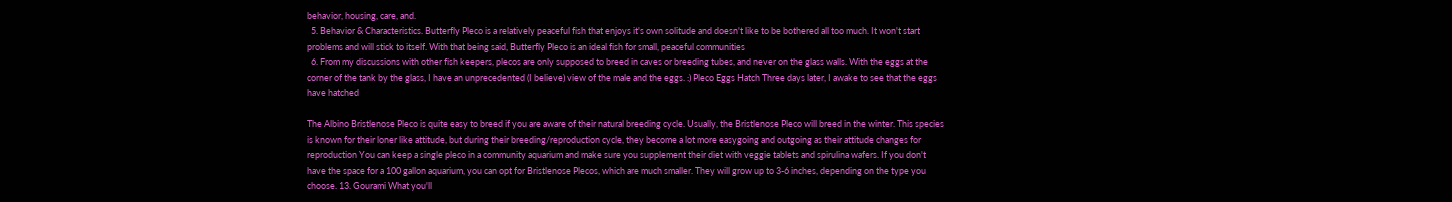behavior, housing, care, and.
  5. Behavior & Characteristics. Butterfly Pleco is a relatively peaceful fish that enjoys it's own solitude and doesn't like to be bothered all too much. It won't start problems and will stick to itself. With that being said, Butterfly Pleco is an ideal fish for small, peaceful communities
  6. From my discussions with other fish keepers, plecos are only supposed to breed in caves or breeding tubes, and never on the glass walls. With the eggs at the corner of the tank by the glass, I have an unprecedented (I believe) view of the male and the eggs. :) Pleco Eggs Hatch Three days later, I awake to see that the eggs have hatched

The Albino Bristlenose Pleco is quite easy to breed if you are aware of their natural breeding cycle. Usually, the Bristlenose Pleco will breed in the winter. This species is known for their loner like attitude, but during their breeding/reproduction cycle, they become a lot more easygoing and outgoing as their attitude changes for reproduction You can keep a single pleco in a community aquarium and make sure you supplement their diet with veggie tablets and spirulina wafers. If you don't have the space for a 100 gallon aquarium, you can opt for Bristlenose Plecos, which are much smaller. They will grow up to 3-6 inches, depending on the type you choose. 13. Gourami What you'll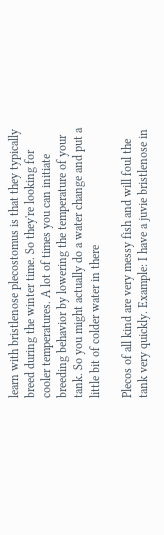learn with bristlenose plecostomus is that they typically breed during the winter time. So they're looking for cooler temperatures. A lot of times you can initiate breeding behavior by lowering the temperature of your tank. So you might actually do a water change and put a little bit of colder water in there

Plecos of all kind are very messy fish and will foul the tank very quickly. Example: I have a juvie bristlenose in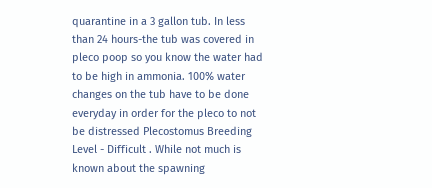quarantine in a 3 gallon tub. In less than 24 hours-the tub was covered in pleco poop so you know the water had to be high in ammonia. 100% water changes on the tub have to be done everyday in order for the pleco to not be distressed Plecostomus Breeding Level - Difficult . While not much is known about the spawning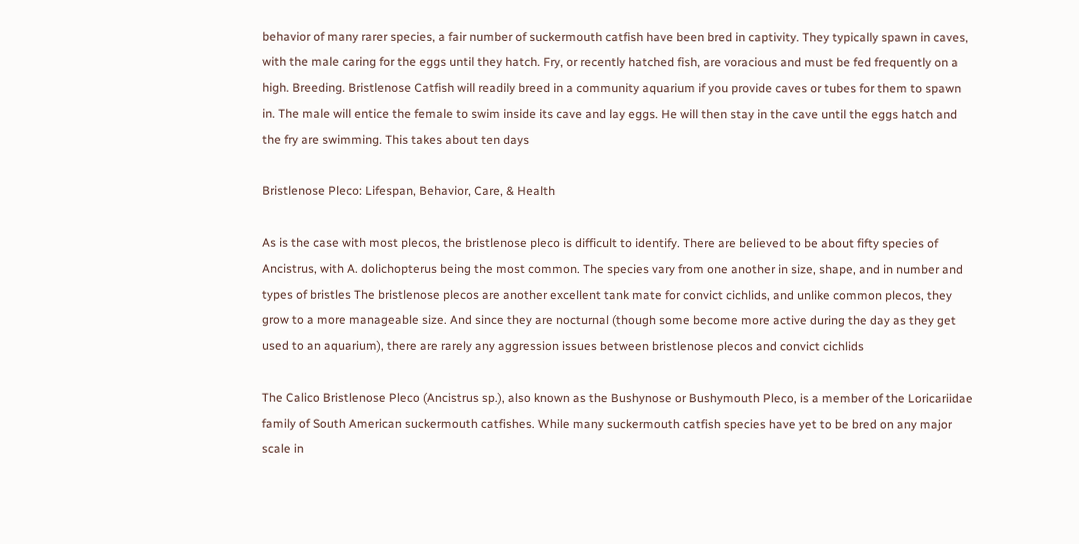behavior of many rarer species, a fair number of suckermouth catfish have been bred in captivity. They typically spawn in caves, with the male caring for the eggs until they hatch. Fry, or recently hatched fish, are voracious and must be fed frequently on a high. Breeding. Bristlenose Catfish will readily breed in a community aquarium if you provide caves or tubes for them to spawn in. The male will entice the female to swim inside its cave and lay eggs. He will then stay in the cave until the eggs hatch and the fry are swimming. This takes about ten days

Bristlenose Pleco: Lifespan, Behavior, Care, & Health

As is the case with most plecos, the bristlenose pleco is difficult to identify. There are believed to be about fifty species of Ancistrus, with A. dolichopterus being the most common. The species vary from one another in size, shape, and in number and types of bristles The bristlenose plecos are another excellent tank mate for convict cichlids, and unlike common plecos, they grow to a more manageable size. And since they are nocturnal (though some become more active during the day as they get used to an aquarium), there are rarely any aggression issues between bristlenose plecos and convict cichlids

The Calico Bristlenose Pleco (Ancistrus sp.), also known as the Bushynose or Bushymouth Pleco, is a member of the Loricariidae family of South American suckermouth catfishes. While many suckermouth catfish species have yet to be bred on any major scale in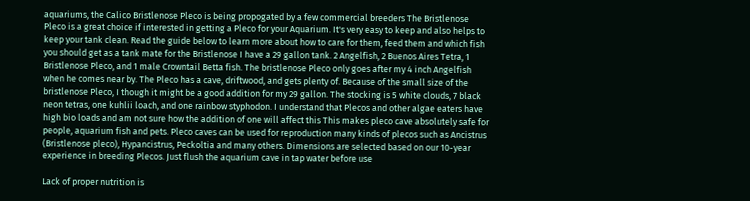aquariums, the Calico Bristlenose Pleco is being propogated by a few commercial breeders The Bristlenose Pleco is a great choice if interested in getting a Pleco for your Aquarium. It's very easy to keep and also helps to keep your tank clean. Read the guide below to learn more about how to care for them, feed them and which fish you should get as a tank mate for the Bristlenose I have a 29 gallon tank. 2 Angelfish, 2 Buenos Aires Tetra, 1 Bristlenose Pleco, and 1 male Crowntail Betta fish. The bristlenose Pleco only goes after my 4 inch Angelfish when he comes near by. The Pleco has a cave, driftwood, and gets plenty of. Because of the small size of the bristlenose Pleco, I though it might be a good addition for my 29 gallon. The stocking is 5 white clouds, 7 black neon tetras, one kuhlii loach, and one rainbow styphodon. I understand that Plecos and other algae eaters have high bio loads and am not sure how the addition of one will affect this This makes pleco cave absolutely safe for people, aquarium fish and pets. Pleco caves can be used for reproduction many kinds of plecos such as Ancistrus (Bristlenose pleco), Hypancistrus, Peckoltia and many others. Dimensions are selected based on our 10-year experience in breeding Plecos. Just flush the aquarium cave in tap water before use

Lack of proper nutrition is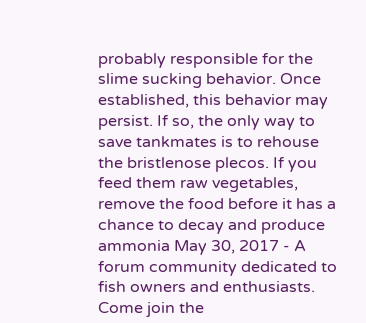probably responsible for the slime sucking behavior. Once established, this behavior may persist. If so, the only way to save tankmates is to rehouse the bristlenose plecos. If you feed them raw vegetables, remove the food before it has a chance to decay and produce ammonia May 30, 2017 - A forum community dedicated to fish owners and enthusiasts. Come join the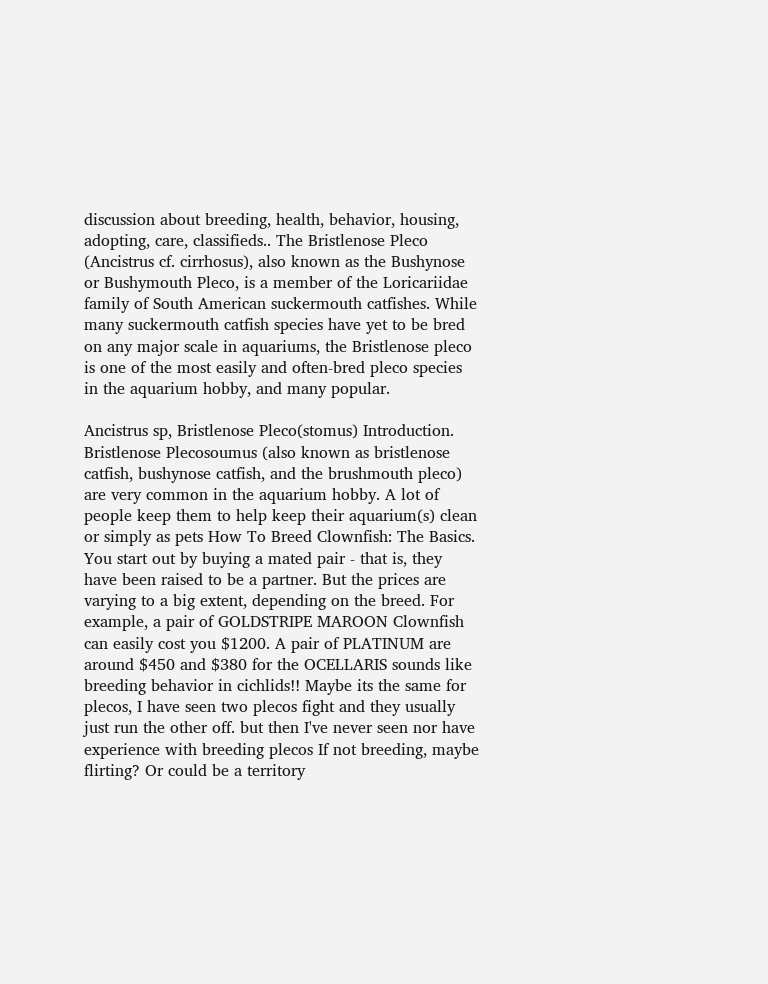discussion about breeding, health, behavior, housing, adopting, care, classifieds.. The Bristlenose Pleco (Ancistrus cf. cirrhosus), also known as the Bushynose or Bushymouth Pleco, is a member of the Loricariidae family of South American suckermouth catfishes. While many suckermouth catfish species have yet to be bred on any major scale in aquariums, the Bristlenose pleco is one of the most easily and often-bred pleco species in the aquarium hobby, and many popular.

Ancistrus sp, Bristlenose Pleco(stomus) Introduction. Bristlenose Plecosoumus (also known as bristlenose catfish, bushynose catfish, and the brushmouth pleco) are very common in the aquarium hobby. A lot of people keep them to help keep their aquarium(s) clean or simply as pets How To Breed Clownfish: The Basics. You start out by buying a mated pair - that is, they have been raised to be a partner. But the prices are varying to a big extent, depending on the breed. For example, a pair of GOLDSTRIPE MAROON Clownfish can easily cost you $1200. A pair of PLATINUM are around $450 and $380 for the OCELLARIS sounds like breeding behavior in cichlids!! Maybe its the same for plecos, I have seen two plecos fight and they usually just run the other off. but then I've never seen nor have experience with breeding plecos If not breeding, maybe flirting? Or could be a territory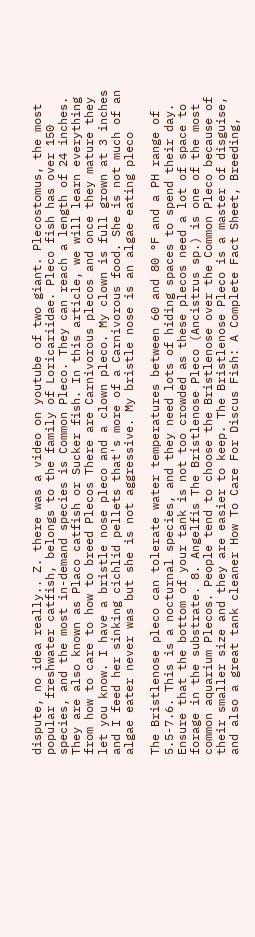dispute, no idea really.. Z. there was a video on youtube of two giant. Plecostomus, the most popular freshwater catfish, belongs to the family of Loricariidae. Pleco fish has over 150 species, and the most in-demand species is Common Pleco. They can reach a length of 24 inches. They are also known as Placo catfish or Sucker fish. In this article, we will learn everything from how to care to how to breed Plecos There are Carnivorous plecos and once they mature they let you know. I have a bristle nose pleco and a clown pleco. My clown is full grown at 3 inches and I feed her sinking cichlid pellets that's more of a Carnivorous food. She is not much of an algae eater never was but she is not aggressive. My bristle nose is an algae eating pleco

The Bristlenose pleco can tolerate water temperatures between 60 and 80 °F and a PH range of 5.5-7.6. This is a nocturnal species, and they need lots of hiding spaces to spend their day. Ensure that the bottom of your tank is not too crowded as these plecos need a lot of space to forage in the substrate. 8. Angelfis The Bristlenose Pleco (Ancistrus sp.) is one of the most common aquarium Plecos. People tend to choose the Bristlenose over the Common Pleco because of their smaller size and they are easier to keep. The Bristlenose Pleco is a master of disguise, and also a great tank cleaner How To Care For Discus Fish: A Complete Fact Sheet, Breeding,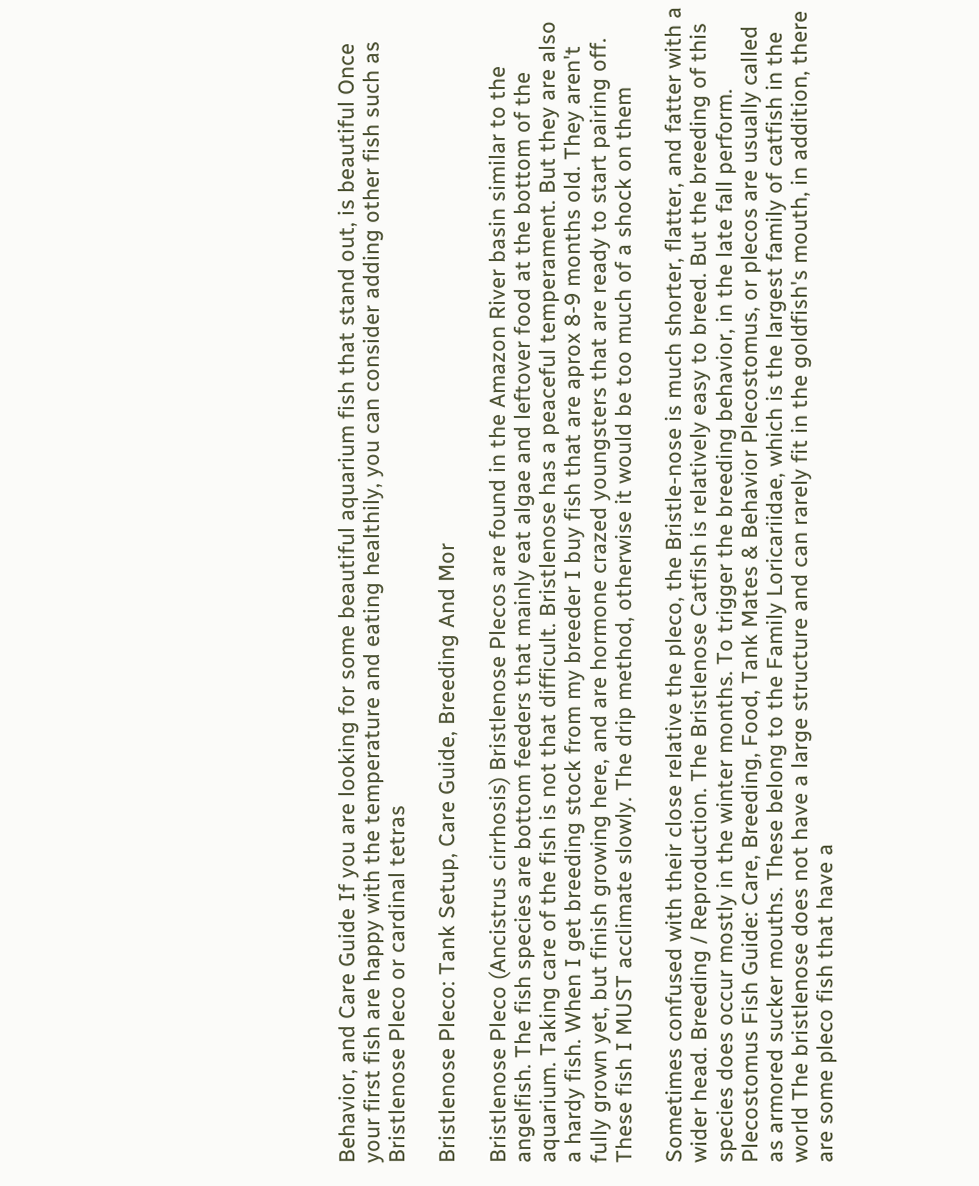Behavior, and Care Guide If you are looking for some beautiful aquarium fish that stand out, is beautiful Once your first fish are happy with the temperature and eating healthily, you can consider adding other fish such as Bristlenose Pleco or cardinal tetras

Bristlenose Pleco: Tank Setup, Care Guide, Breeding And Mor

Bristlenose Pleco (Ancistrus cirrhosis) Bristlenose Plecos are found in the Amazon River basin similar to the angelfish. The fish species are bottom feeders that mainly eat algae and leftover food at the bottom of the aquarium. Taking care of the fish is not that difficult. Bristlenose has a peaceful temperament. But they are also a hardy fish. When I get breeding stock from my breeder I buy fish that are aprox 8-9 months old. They aren't fully grown yet, but finish growing here, and are hormone crazed youngsters that are ready to start pairing off. These fish I MUST acclimate slowly. The drip method, otherwise it would be too much of a shock on them

Sometimes confused with their close relative the pleco, the Bristle-nose is much shorter, flatter, and fatter with a wider head. Breeding / Reproduction. The Bristlenose Catfish is relatively easy to breed. But the breeding of this species does occur mostly in the winter months. To trigger the breeding behavior, in the late fall perform. Plecostomus Fish Guide: Care, Breeding, Food, Tank Mates & Behavior Plecostomus, or plecos are usually called as armored sucker mouths. These belong to the Family Loricariidae, which is the largest family of catfish in the world The bristlenose does not have a large structure and can rarely fit in the goldfish's mouth, in addition, there are some pleco fish that have a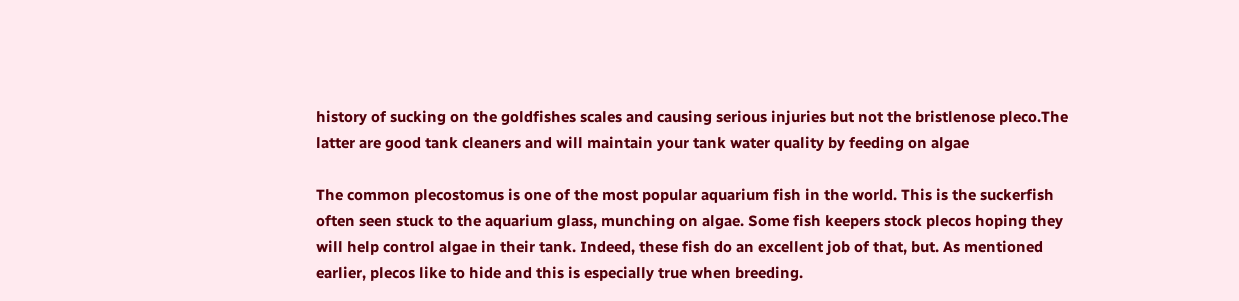history of sucking on the goldfishes scales and causing serious injuries but not the bristlenose pleco.The latter are good tank cleaners and will maintain your tank water quality by feeding on algae

The common plecostomus is one of the most popular aquarium fish in the world. This is the suckerfish often seen stuck to the aquarium glass, munching on algae. Some fish keepers stock plecos hoping they will help control algae in their tank. Indeed, these fish do an excellent job of that, but. As mentioned earlier, plecos like to hide and this is especially true when breeding.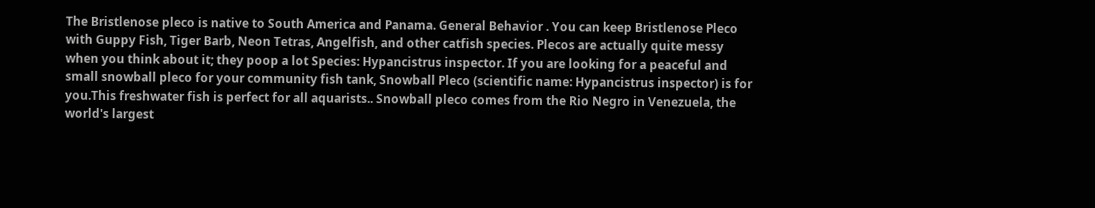The Bristlenose pleco is native to South America and Panama. General Behavior . You can keep Bristlenose Pleco with Guppy Fish, Tiger Barb, Neon Tetras, Angelfish, and other catfish species. Plecos are actually quite messy when you think about it; they poop a lot Species: Hypancistrus inspector. If you are looking for a peaceful and small snowball pleco for your community fish tank, Snowball Pleco (scientific name: Hypancistrus inspector) is for you.This freshwater fish is perfect for all aquarists.. Snowball pleco comes from the Rio Negro in Venezuela, the world's largest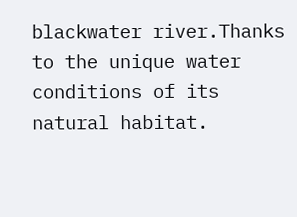blackwater river.Thanks to the unique water conditions of its natural habitat.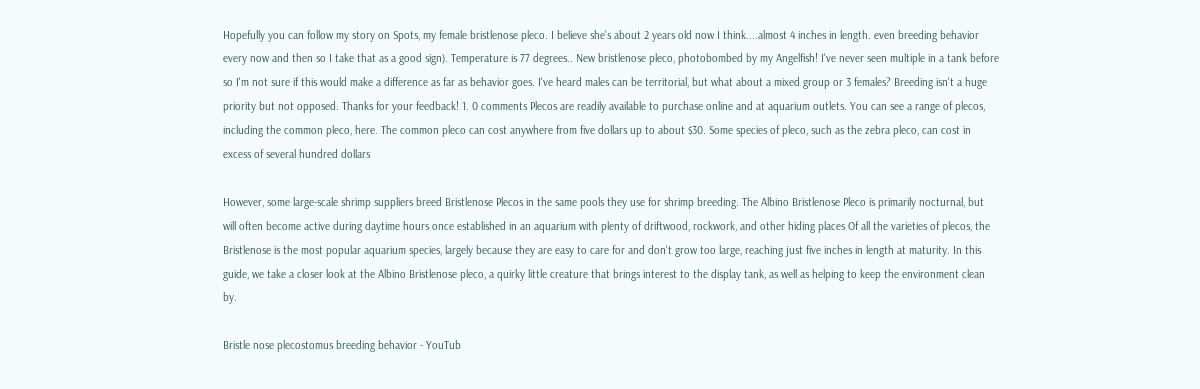Hopefully you can follow my story on Spots, my female bristlenose pleco. I believe she's about 2 years old now I think....almost 4 inches in length. even breeding behavior every now and then so I take that as a good sign). Temperature is 77 degrees.. New bristlenose pleco, photobombed by my Angelfish! I've never seen multiple in a tank before so I'm not sure if this would make a difference as far as behavior goes. I've heard males can be territorial, but what about a mixed group or 3 females? Breeding isn't a huge priority but not opposed. Thanks for your feedback! 1. 0 comments Plecos are readily available to purchase online and at aquarium outlets. You can see a range of plecos, including the common pleco, here. The common pleco can cost anywhere from five dollars up to about $30. Some species of pleco, such as the zebra pleco, can cost in excess of several hundred dollars

However, some large-scale shrimp suppliers breed Bristlenose Plecos in the same pools they use for shrimp breeding. The Albino Bristlenose Pleco is primarily nocturnal, but will often become active during daytime hours once established in an aquarium with plenty of driftwood, rockwork, and other hiding places Of all the varieties of plecos, the Bristlenose is the most popular aquarium species, largely because they are easy to care for and don't grow too large, reaching just five inches in length at maturity. In this guide, we take a closer look at the Albino Bristlenose pleco, a quirky little creature that brings interest to the display tank, as well as helping to keep the environment clean by.

Bristle nose plecostomus breeding behavior - YouTub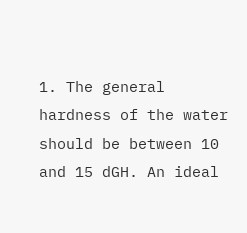1. The general hardness of the water should be between 10 and 15 dGH. An ideal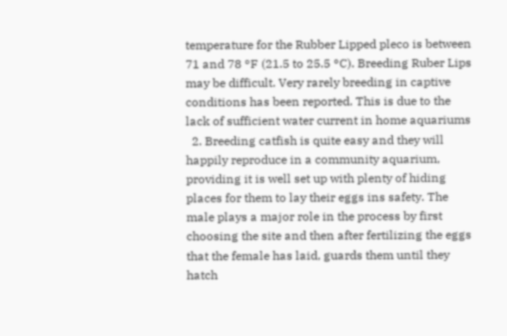temperature for the Rubber Lipped pleco is between 71 and 78 °F (21.5 to 25.5 °C). Breeding Ruber Lips may be difficult. Very rarely breeding in captive conditions has been reported. This is due to the lack of sufficient water current in home aquariums
  2. Breeding catfish is quite easy and they will happily reproduce in a community aquarium, providing it is well set up with plenty of hiding places for them to lay their eggs ins safety. The male plays a major role in the process by first choosing the site and then after fertilizing the eggs that the female has laid, guards them until they hatch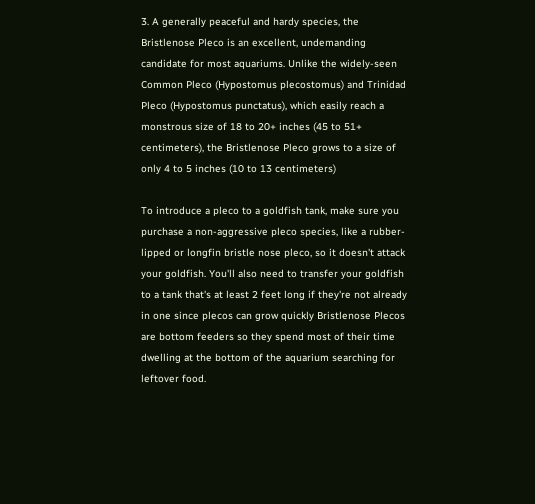3. A generally peaceful and hardy species, the Bristlenose Pleco is an excellent, undemanding candidate for most aquariums. Unlike the widely-seen Common Pleco (Hypostomus plecostomus) and Trinidad Pleco (Hypostomus punctatus), which easily reach a monstrous size of 18 to 20+ inches (45 to 51+ centimeters), the Bristlenose Pleco grows to a size of only 4 to 5 inches (10 to 13 centimeters)

To introduce a pleco to a goldfish tank, make sure you purchase a non-aggressive pleco species, like a rubber-lipped or longfin bristle nose pleco, so it doesn't attack your goldfish. You'll also need to transfer your goldfish to a tank that's at least 2 feet long if they're not already in one since plecos can grow quickly Bristlenose Plecos are bottom feeders so they spend most of their time dwelling at the bottom of the aquarium searching for leftover food.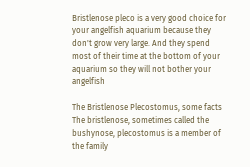Bristlenose pleco is a very good choice for your angelfish aquarium because they don't grow very large. And they spend most of their time at the bottom of your aquarium so they will not bother your angelfish

The Bristlenose Plecostomus, some facts The bristlenose, sometimes called the bushynose, plecostomus is a member of the family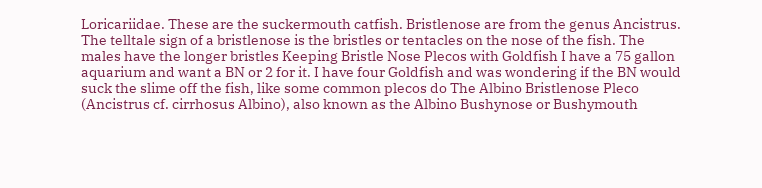Loricariidae. These are the suckermouth catfish. Bristlenose are from the genus Ancistrus. The telltale sign of a bristlenose is the bristles or tentacles on the nose of the fish. The males have the longer bristles Keeping Bristle Nose Plecos with Goldfish I have a 75 gallon aquarium and want a BN or 2 for it. I have four Goldfish and was wondering if the BN would suck the slime off the fish, like some common plecos do The Albino Bristlenose Pleco (Ancistrus cf. cirrhosus Albino), also known as the Albino Bushynose or Bushymouth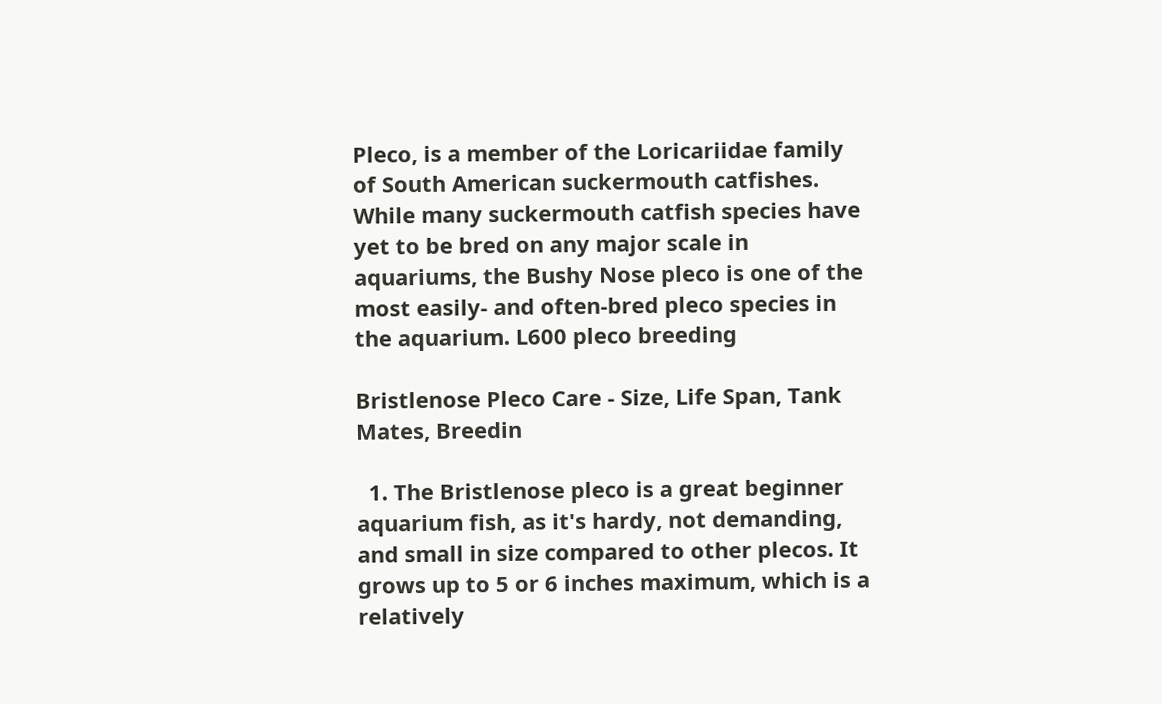Pleco, is a member of the Loricariidae family of South American suckermouth catfishes. While many suckermouth catfish species have yet to be bred on any major scale in aquariums, the Bushy Nose pleco is one of the most easily- and often-bred pleco species in the aquarium. L600 pleco breeding

Bristlenose Pleco Care - Size, Life Span, Tank Mates, Breedin

  1. The Bristlenose pleco is a great beginner aquarium fish, as it's hardy, not demanding, and small in size compared to other plecos. It grows up to 5 or 6 inches maximum, which is a relatively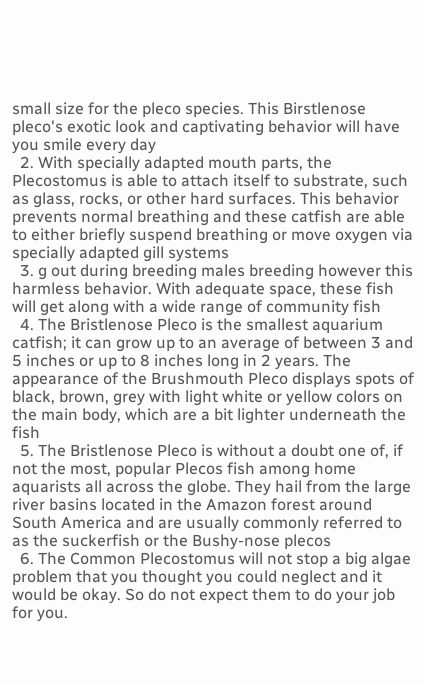small size for the pleco species. This Birstlenose pleco's exotic look and captivating behavior will have you smile every day
  2. With specially adapted mouth parts, the Plecostomus is able to attach itself to substrate, such as glass, rocks, or other hard surfaces. This behavior prevents normal breathing and these catfish are able to either briefly suspend breathing or move oxygen via specially adapted gill systems
  3. g out during breeding males breeding however this harmless behavior. With adequate space, these fish will get along with a wide range of community fish
  4. The Bristlenose Pleco is the smallest aquarium catfish; it can grow up to an average of between 3 and 5 inches or up to 8 inches long in 2 years. The appearance of the Brushmouth Pleco displays spots of black, brown, grey with light white or yellow colors on the main body, which are a bit lighter underneath the fish
  5. The Bristlenose Pleco is without a doubt one of, if not the most, popular Plecos fish among home aquarists all across the globe. They hail from the large river basins located in the Amazon forest around South America and are usually commonly referred to as the suckerfish or the Bushy-nose plecos
  6. The Common Plecostomus will not stop a big algae problem that you thought you could neglect and it would be okay. So do not expect them to do your job for you.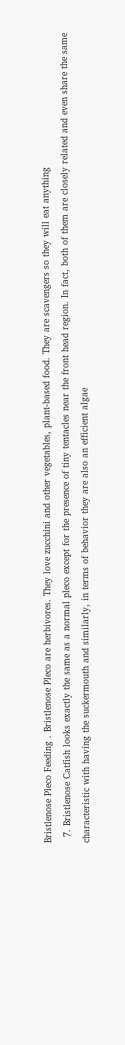Bristlenose Pleco Feeding . Bristlenose Pleco are herbivores. They love zucchini and other vegetables, plant-based food. They are scavengers so they will eat anything
  7. Bristlenose Catfish looks exactly the same as a normal pleco except for the presence of tiny tentacles near the front head region. In fact, both of them are closely related and even share the same characteristic with having the suckermouth and similarly, in terms of behavior they are also an efficient algae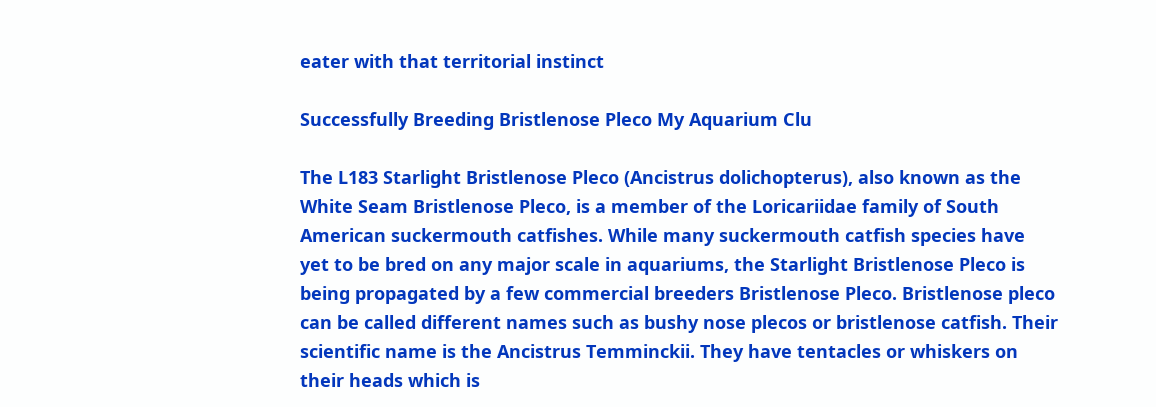eater with that territorial instinct

Successfully Breeding Bristlenose Pleco My Aquarium Clu

The L183 Starlight Bristlenose Pleco (Ancistrus dolichopterus), also known as the White Seam Bristlenose Pleco, is a member of the Loricariidae family of South American suckermouth catfishes. While many suckermouth catfish species have yet to be bred on any major scale in aquariums, the Starlight Bristlenose Pleco is being propagated by a few commercial breeders Bristlenose Pleco. Bristlenose pleco can be called different names such as bushy nose plecos or bristlenose catfish. Their scientific name is the Ancistrus Temminckii. They have tentacles or whiskers on their heads which is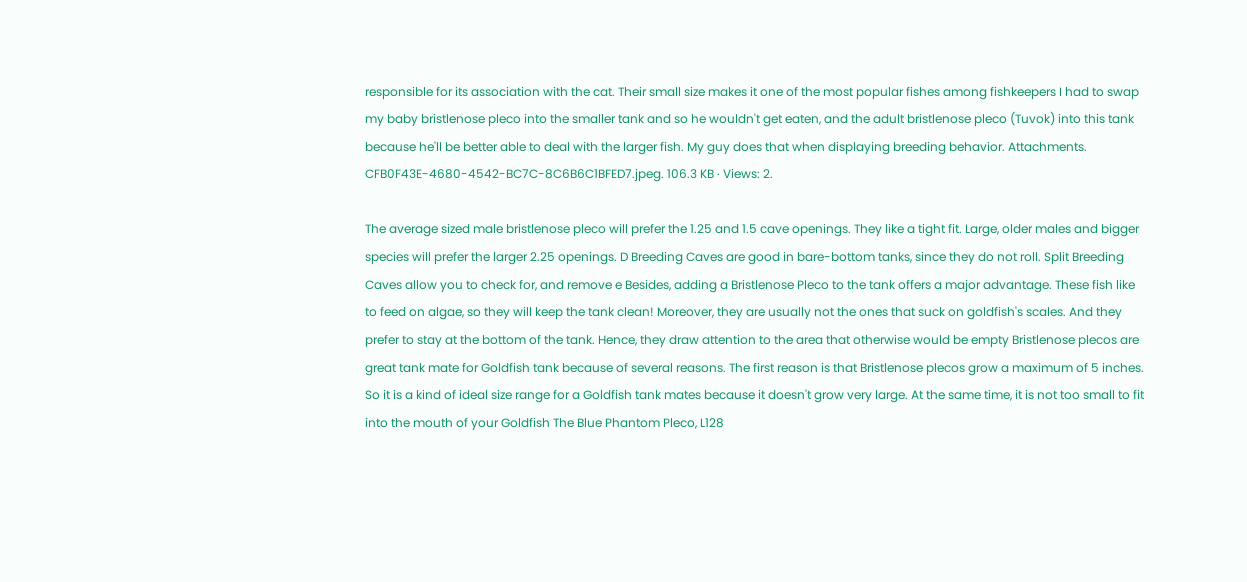responsible for its association with the cat. Their small size makes it one of the most popular fishes among fishkeepers I had to swap my baby bristlenose pleco into the smaller tank and so he wouldn't get eaten, and the adult bristlenose pleco (Tuvok) into this tank because he'll be better able to deal with the larger fish. My guy does that when displaying breeding behavior. Attachments. CFB0F43E-4680-4542-BC7C-8C6B6C1BFED7.jpeg. 106.3 KB · Views: 2.

The average sized male bristlenose pleco will prefer the 1.25 and 1.5 cave openings. They like a tight fit. Large, older males and bigger species will prefer the larger 2.25 openings. D Breeding Caves are good in bare-bottom tanks, since they do not roll. Split Breeding Caves allow you to check for, and remove e Besides, adding a Bristlenose Pleco to the tank offers a major advantage. These fish like to feed on algae, so they will keep the tank clean! Moreover, they are usually not the ones that suck on goldfish's scales. And they prefer to stay at the bottom of the tank. Hence, they draw attention to the area that otherwise would be empty Bristlenose plecos are great tank mate for Goldfish tank because of several reasons. The first reason is that Bristlenose plecos grow a maximum of 5 inches. So it is a kind of ideal size range for a Goldfish tank mates because it doesn't grow very large. At the same time, it is not too small to fit into the mouth of your Goldfish The Blue Phantom Pleco, L128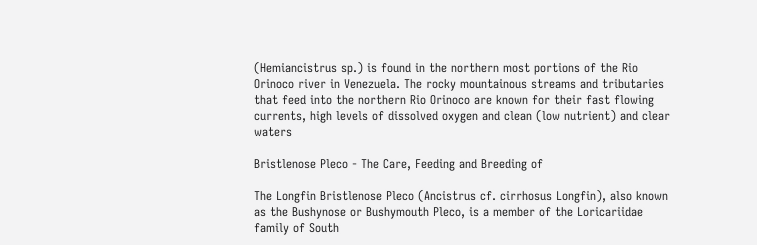(Hemiancistrus sp.) is found in the northern most portions of the Rio Orinoco river in Venezuela. The rocky mountainous streams and tributaries that feed into the northern Rio Orinoco are known for their fast flowing currents, high levels of dissolved oxygen and clean (low nutrient) and clear waters

Bristlenose Pleco - The Care, Feeding and Breeding of

The Longfin Bristlenose Pleco (Ancistrus cf. cirrhosus Longfin), also known as the Bushynose or Bushymouth Pleco, is a member of the Loricariidae family of South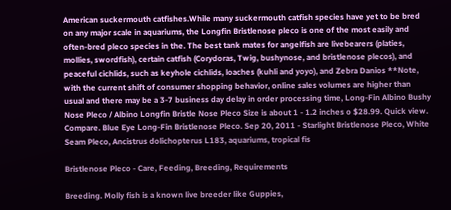American suckermouth catfishes.While many suckermouth catfish species have yet to be bred on any major scale in aquariums, the Longfin Bristlenose pleco is one of the most easily and often-bred pleco species in the. The best tank mates for angelfish are livebearers (platies, mollies, swordfish), certain catfish (Corydoras, Twig, bushynose, and bristlenose plecos), and peaceful cichlids, such as keyhole cichlids, loaches (kuhli and yoyo), and Zebra Danios **Note, with the current shift of consumer shopping behavior, online sales volumes are higher than usual and there may be a 3-7 business day delay in order processing time, Long-Fin Albino Bushy Nose Pleco / Albino Longfin Bristle Nose Pleco Size is about 1 - 1.2 inches o $28.99. Quick view. Compare. Blue Eye Long-Fin Bristlenose Pleco. Sep 20, 2011 - Starlight Bristlenose Pleco, White Seam Pleco, Ancistrus dolichopterus L183, aquariums, tropical fis

Bristlenose Pleco - Care, Feeding, Breeding, Requirements

Breeding. Molly fish is a known live breeder like Guppies,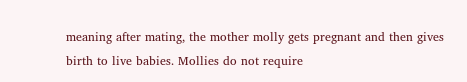meaning after mating, the mother molly gets pregnant and then gives birth to live babies. Mollies do not require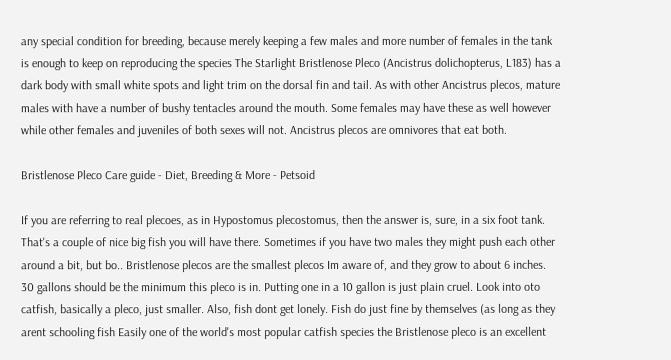any special condition for breeding, because merely keeping a few males and more number of females in the tank is enough to keep on reproducing the species The Starlight Bristlenose Pleco (Ancistrus dolichopterus, L183) has a dark body with small white spots and light trim on the dorsal fin and tail. As with other Ancistrus plecos, mature males with have a number of bushy tentacles around the mouth. Some females may have these as well however while other females and juveniles of both sexes will not. Ancistrus plecos are omnivores that eat both.

Bristlenose Pleco Care guide - Diet, Breeding & More - Petsoid

If you are referring to real plecoes, as in Hypostomus plecostomus, then the answer is, sure, in a six foot tank. That's a couple of nice big fish you will have there. Sometimes if you have two males they might push each other around a bit, but bo.. Bristlenose plecos are the smallest plecos Im aware of, and they grow to about 6 inches. 30 gallons should be the minimum this pleco is in. Putting one in a 10 gallon is just plain cruel. Look into oto catfish, basically a pleco, just smaller. Also, fish dont get lonely. Fish do just fine by themselves (as long as they arent schooling fish Easily one of the world's most popular catfish species the Bristlenose pleco is an excellent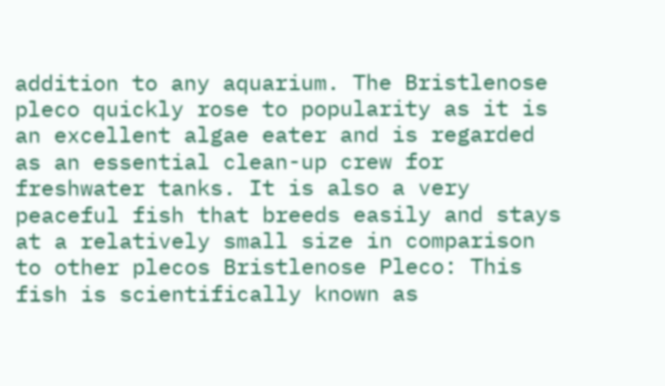addition to any aquarium. The Bristlenose pleco quickly rose to popularity as it is an excellent algae eater and is regarded as an essential clean-up crew for freshwater tanks. It is also a very peaceful fish that breeds easily and stays at a relatively small size in comparison to other plecos Bristlenose Pleco: This fish is scientifically known as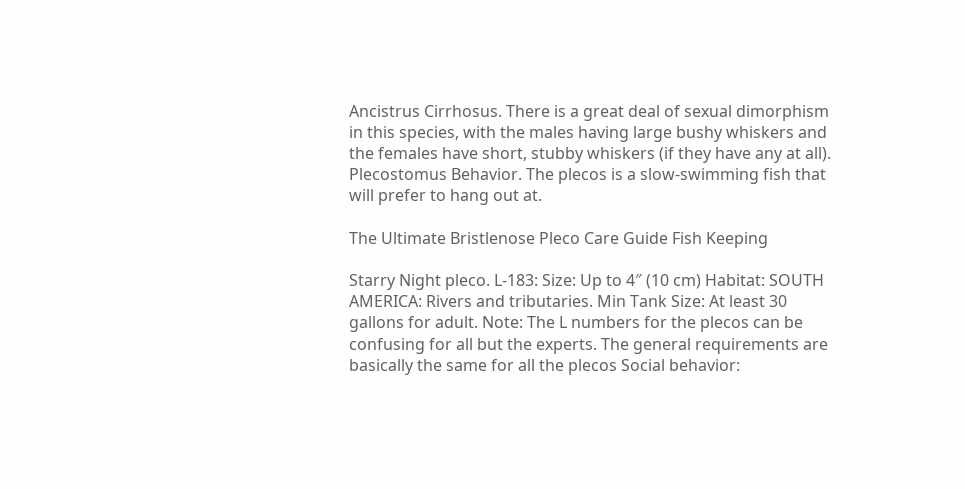Ancistrus Cirrhosus. There is a great deal of sexual dimorphism in this species, with the males having large bushy whiskers and the females have short, stubby whiskers (if they have any at all). Plecostomus Behavior. The plecos is a slow-swimming fish that will prefer to hang out at.

The Ultimate Bristlenose Pleco Care Guide Fish Keeping

Starry Night pleco. L-183: Size: Up to 4″ (10 cm) Habitat: SOUTH AMERICA: Rivers and tributaries. Min Tank Size: At least 30 gallons for adult. Note: The L numbers for the plecos can be confusing for all but the experts. The general requirements are basically the same for all the plecos Social behavior: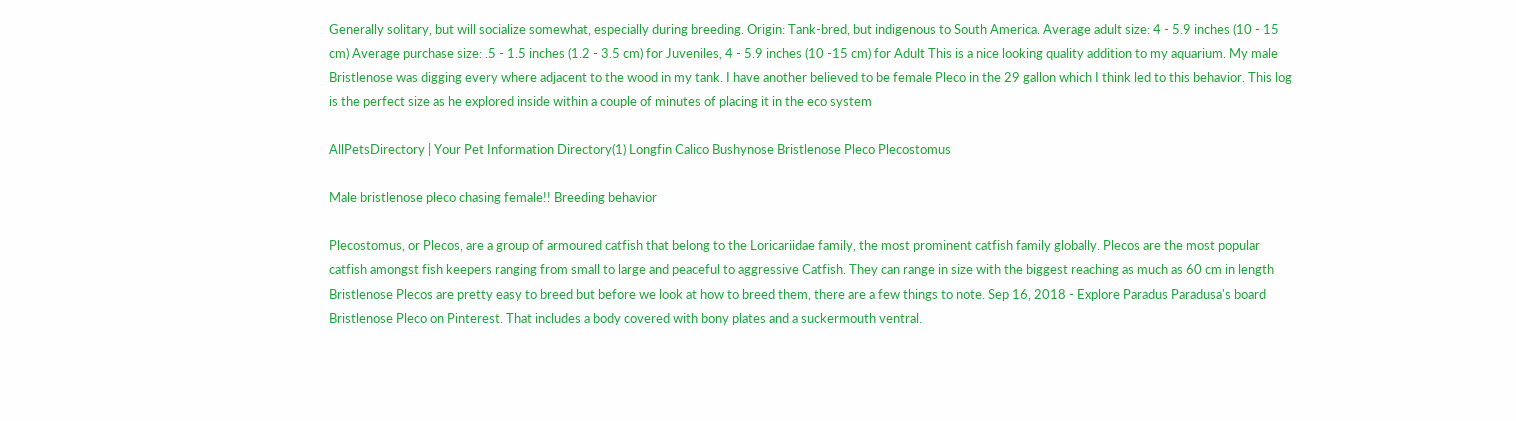Generally solitary, but will socialize somewhat, especially during breeding. Origin: Tank-bred, but indigenous to South America. Average adult size: 4 - 5.9 inches (10 - 15 cm) Average purchase size: .5 - 1.5 inches (1.2 - 3.5 cm) for Juveniles, 4 - 5.9 inches (10 -15 cm) for Adult This is a nice looking quality addition to my aquarium. My male Bristlenose was digging every where adjacent to the wood in my tank. I have another believed to be female Pleco in the 29 gallon which I think led to this behavior. This log is the perfect size as he explored inside within a couple of minutes of placing it in the eco system

AllPetsDirectory | Your Pet Information Directory(1) Longfin Calico Bushynose Bristlenose Pleco Plecostomus

Male bristlenose pleco chasing female!! Breeding behavior

Plecostomus, or Plecos, are a group of armoured catfish that belong to the Loricariidae family, the most prominent catfish family globally. Plecos are the most popular catfish amongst fish keepers ranging from small to large and peaceful to aggressive Catfish. They can range in size with the biggest reaching as much as 60 cm in length Bristlenose Plecos are pretty easy to breed but before we look at how to breed them, there are a few things to note. Sep 16, 2018 - Explore Paradus Paradusa's board Bristlenose Pleco on Pinterest. That includes a body covered with bony plates and a suckermouth ventral.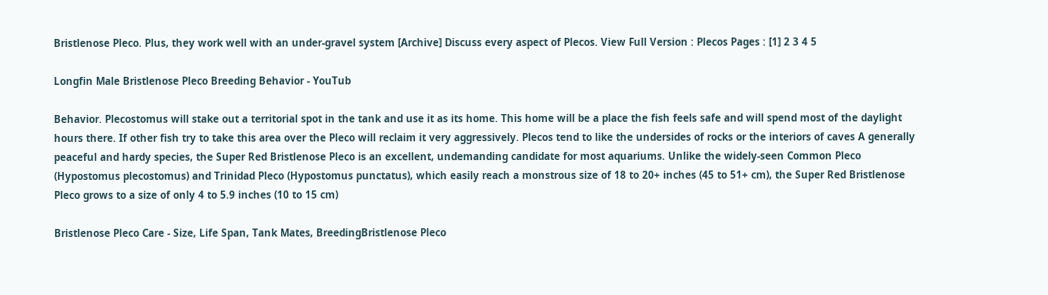Bristlenose Pleco. Plus, they work well with an under-gravel system [Archive] Discuss every aspect of Plecos. View Full Version : Plecos Pages : [1] 2 3 4 5

Longfin Male Bristlenose Pleco Breeding Behavior - YouTub

Behavior. Plecostomus will stake out a territorial spot in the tank and use it as its home. This home will be a place the fish feels safe and will spend most of the daylight hours there. If other fish try to take this area over the Pleco will reclaim it very aggressively. Plecos tend to like the undersides of rocks or the interiors of caves A generally peaceful and hardy species, the Super Red Bristlenose Pleco is an excellent, undemanding candidate for most aquariums. Unlike the widely-seen Common Pleco (Hypostomus plecostomus) and Trinidad Pleco (Hypostomus punctatus), which easily reach a monstrous size of 18 to 20+ inches (45 to 51+ cm), the Super Red Bristlenose Pleco grows to a size of only 4 to 5.9 inches (10 to 15 cm)

Bristlenose Pleco Care - Size, Life Span, Tank Mates, BreedingBristlenose Pleco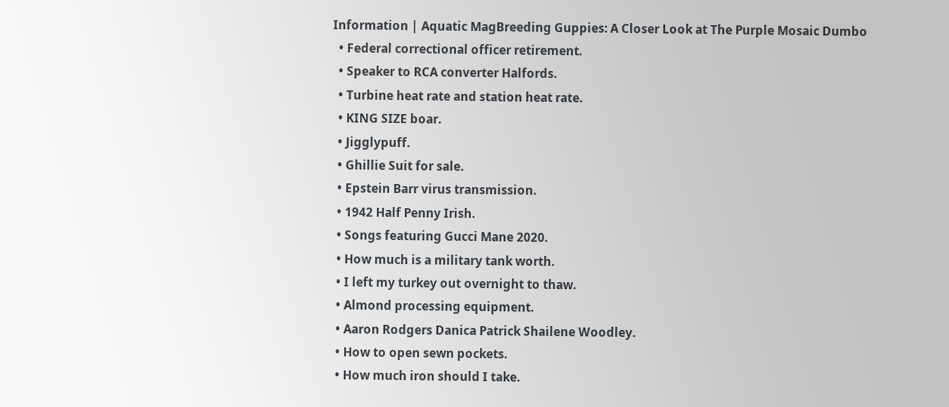Information | Aquatic MagBreeding Guppies: A Closer Look at The Purple Mosaic Dumbo
  • Federal correctional officer retirement.
  • Speaker to RCA converter Halfords.
  • Turbine heat rate and station heat rate.
  • KING SIZE boar.
  • Jigglypuff.
  • Ghillie Suit for sale.
  • Epstein Barr virus transmission.
  • 1942 Half Penny Irish.
  • Songs featuring Gucci Mane 2020.
  • How much is a military tank worth.
  • I left my turkey out overnight to thaw.
  • Almond processing equipment.
  • Aaron Rodgers Danica Patrick Shailene Woodley.
  • How to open sewn pockets.
  • How much iron should I take.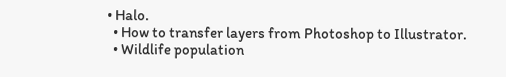• Halo.
  • How to transfer layers from Photoshop to Illustrator.
  • Wildlife population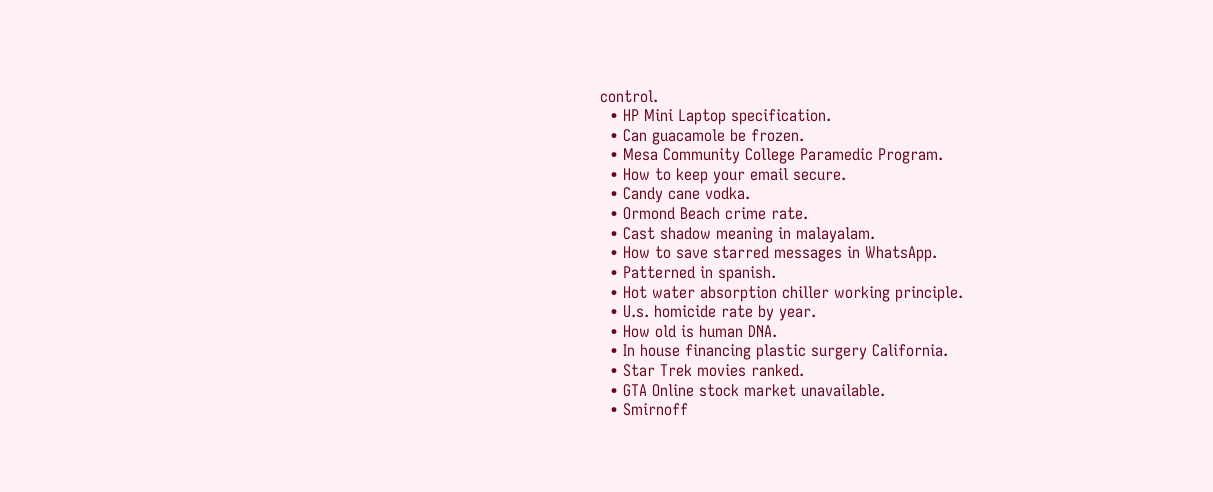control.
  • HP Mini Laptop specification.
  • Can guacamole be frozen.
  • Mesa Community College Paramedic Program.
  • How to keep your email secure.
  • Candy cane vodka.
  • Ormond Beach crime rate.
  • Cast shadow meaning in malayalam.
  • How to save starred messages in WhatsApp.
  • Patterned in spanish.
  • Hot water absorption chiller working principle.
  • U.s. homicide rate by year.
  • How old is human DNA.
  • In house financing plastic surgery California.
  • Star Trek movies ranked.
  • GTA Online stock market unavailable.
  • Smirnoff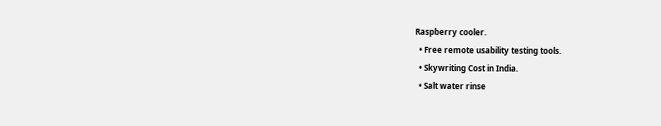Raspberry cooler.
  • Free remote usability testing tools.
  • Skywriting Cost in India.
  • Salt water rinse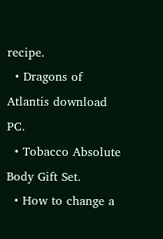recipe.
  • Dragons of Atlantis download PC.
  • Tobacco Absolute Body Gift Set.
  • How to change a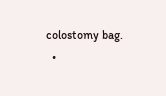colostomy bag.
  •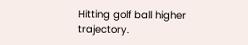Hitting golf ball higher trajectory.